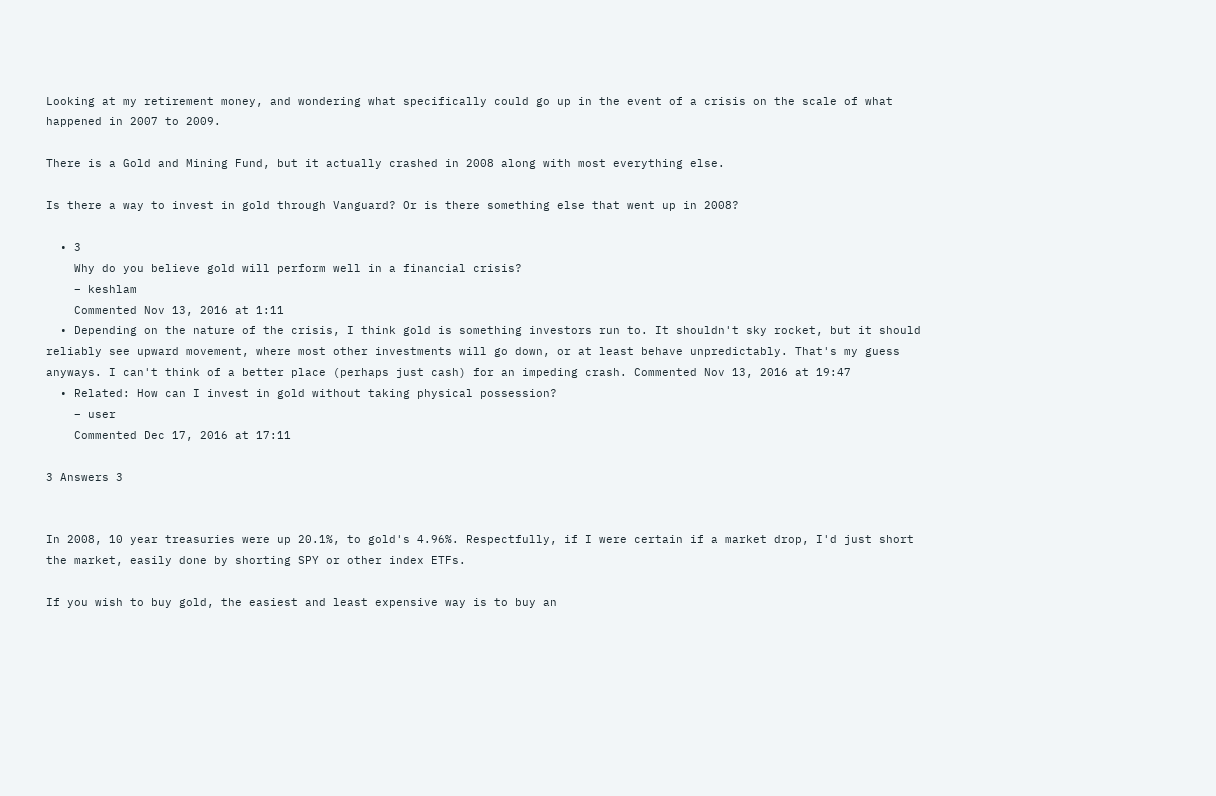Looking at my retirement money, and wondering what specifically could go up in the event of a crisis on the scale of what happened in 2007 to 2009.

There is a Gold and Mining Fund, but it actually crashed in 2008 along with most everything else.

Is there a way to invest in gold through Vanguard? Or is there something else that went up in 2008?

  • 3
    Why do you believe gold will perform well in a financial crisis?
    – keshlam
    Commented Nov 13, 2016 at 1:11
  • Depending on the nature of the crisis, I think gold is something investors run to. It shouldn't sky rocket, but it should reliably see upward movement, where most other investments will go down, or at least behave unpredictably. That's my guess anyways. I can't think of a better place (perhaps just cash) for an impeding crash. Commented Nov 13, 2016 at 19:47
  • Related: How can I invest in gold without taking physical possession?
    – user
    Commented Dec 17, 2016 at 17:11

3 Answers 3


In 2008, 10 year treasuries were up 20.1%, to gold's 4.96%. Respectfully, if I were certain if a market drop, I'd just short the market, easily done by shorting SPY or other index ETFs.

If you wish to buy gold, the easiest and least expensive way is to buy an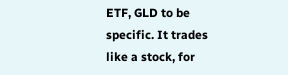ETF, GLD to be specific. It trades like a stock, for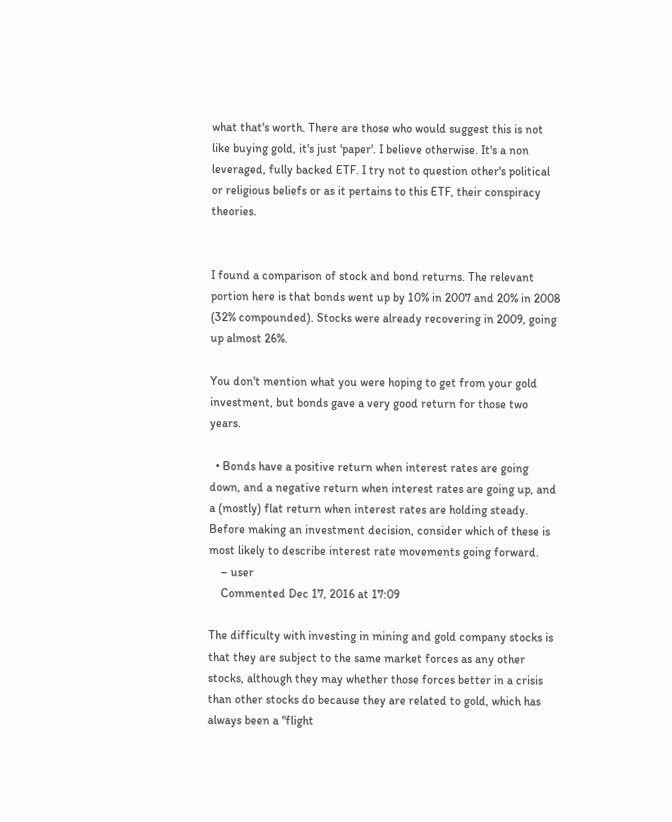what that's worth. There are those who would suggest this is not like buying gold, it's just 'paper'. I believe otherwise. It's a non leveraged, fully backed ETF. I try not to question other's political or religious beliefs or as it pertains to this ETF, their conspiracy theories.


I found a comparison of stock and bond returns. The relevant portion here is that bonds went up by 10% in 2007 and 20% in 2008 (32% compounded). Stocks were already recovering in 2009, going up almost 26%.

You don't mention what you were hoping to get from your gold investment, but bonds gave a very good return for those two years.

  • Bonds have a positive return when interest rates are going down, and a negative return when interest rates are going up, and a (mostly) flat return when interest rates are holding steady. Before making an investment decision, consider which of these is most likely to describe interest rate movements going forward.
    – user
    Commented Dec 17, 2016 at 17:09

The difficulty with investing in mining and gold company stocks is that they are subject to the same market forces as any other stocks, although they may whether those forces better in a crisis than other stocks do because they are related to gold, which has always been a "flight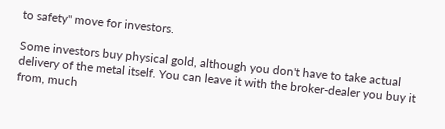to safety" move for investors.

Some investors buy physical gold, although you don't have to take actual delivery of the metal itself. You can leave it with the broker-dealer you buy it from, much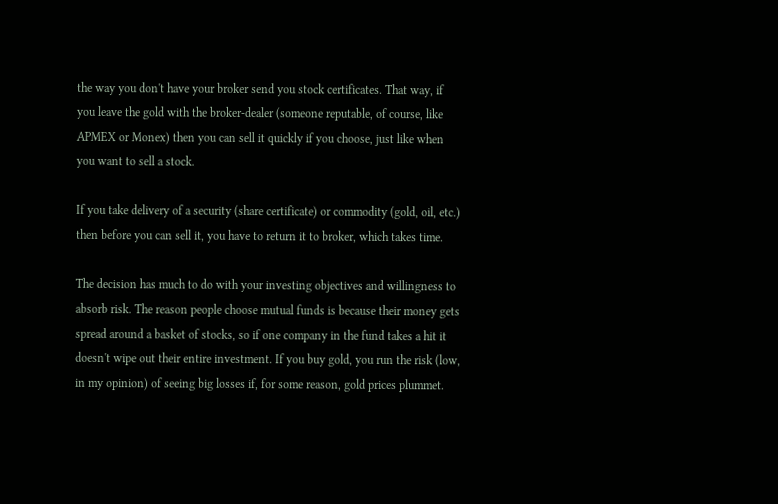the way you don't have your broker send you stock certificates. That way, if you leave the gold with the broker-dealer (someone reputable, of course, like APMEX or Monex) then you can sell it quickly if you choose, just like when you want to sell a stock.

If you take delivery of a security (share certificate) or commodity (gold, oil, etc.) then before you can sell it, you have to return it to broker, which takes time.

The decision has much to do with your investing objectives and willingness to absorb risk. The reason people choose mutual funds is because their money gets spread around a basket of stocks, so if one company in the fund takes a hit it doesn't wipe out their entire investment. If you buy gold, you run the risk (low, in my opinion) of seeing big losses if, for some reason, gold prices plummet.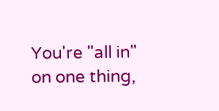You're "all in" on one thing,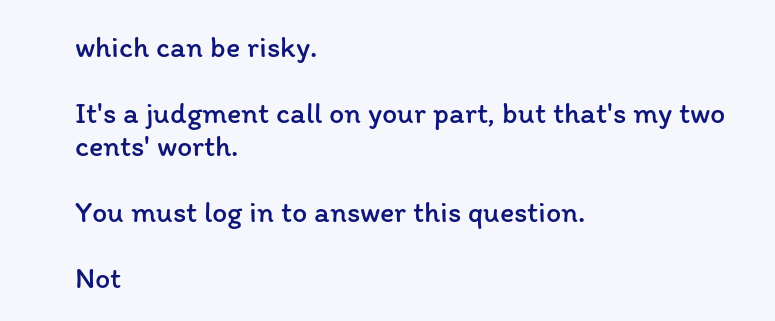which can be risky.

It's a judgment call on your part, but that's my two cents' worth.

You must log in to answer this question.

Not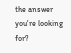the answer you're looking for?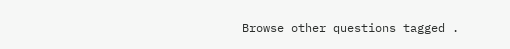Browse other questions tagged .